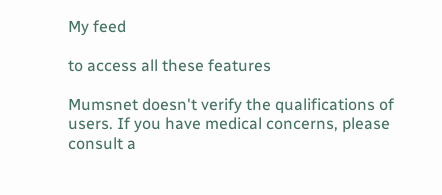My feed

to access all these features

Mumsnet doesn't verify the qualifications of users. If you have medical concerns, please consult a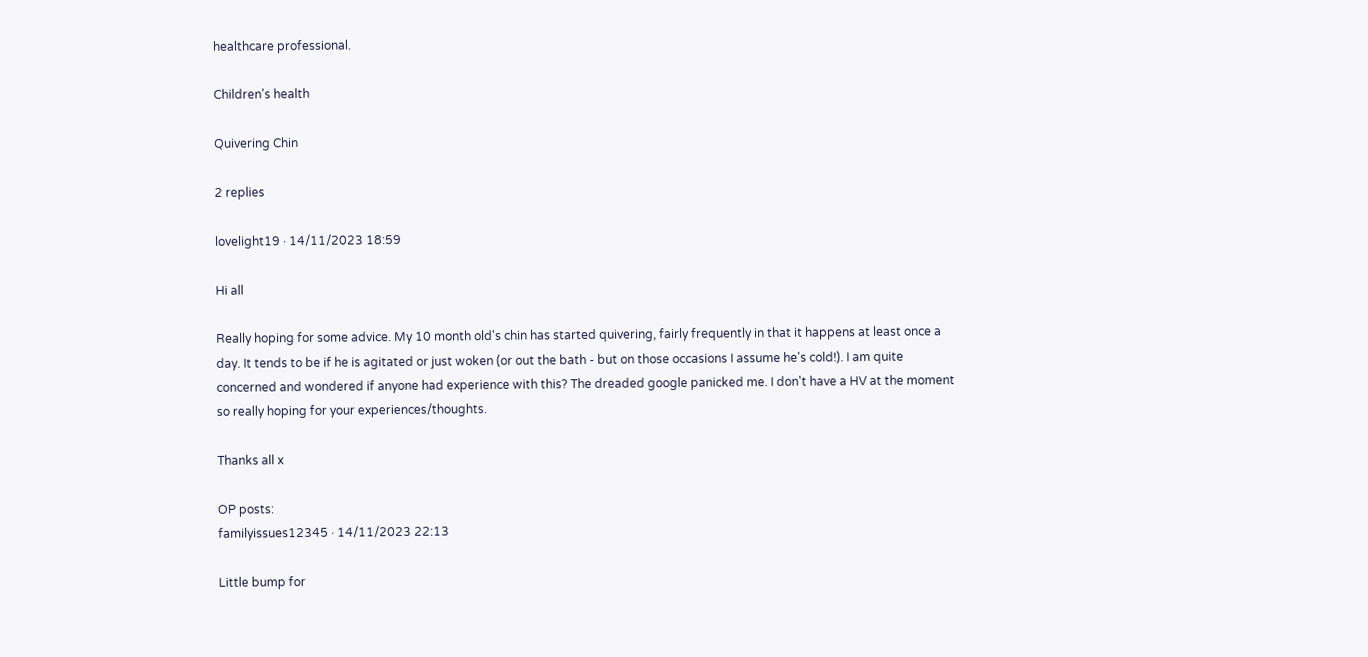healthcare professional.

Children's health

Quivering Chin

2 replies

lovelight19 · 14/11/2023 18:59

Hi all

Really hoping for some advice. My 10 month old's chin has started quivering, fairly frequently in that it happens at least once a day. It tends to be if he is agitated or just woken (or out the bath - but on those occasions I assume he's cold!). I am quite concerned and wondered if anyone had experience with this? The dreaded google panicked me. I don't have a HV at the moment so really hoping for your experiences/thoughts.

Thanks all x

OP posts:
familyissues12345 · 14/11/2023 22:13

Little bump for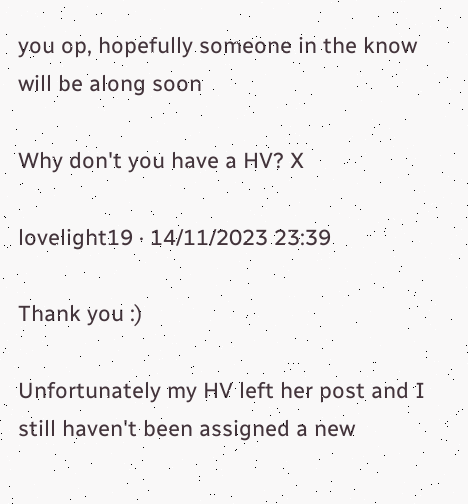you op, hopefully someone in the know will be along soon

Why don't you have a HV? X

lovelight19 · 14/11/2023 23:39

Thank you :)

Unfortunately my HV left her post and I still haven't been assigned a new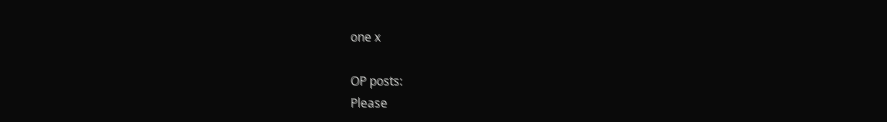one x

OP posts:
Please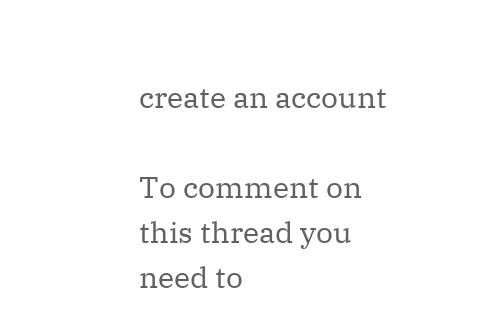create an account

To comment on this thread you need to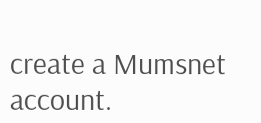create a Mumsnet account.